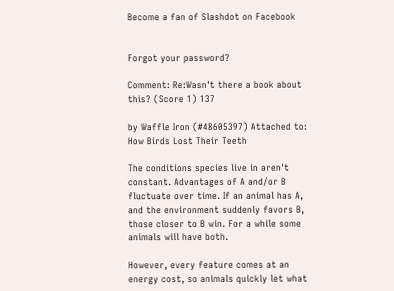Become a fan of Slashdot on Facebook


Forgot your password?

Comment: Re:Wasn't there a book about this? (Score 1) 137

by Waffle Iron (#48605397) Attached to: How Birds Lost Their Teeth

The conditions species live in aren't constant. Advantages of A and/or B fluctuate over time. If an animal has A, and the environment suddenly favors B, those closer to B win. For a while some animals will have both.

However, every feature comes at an energy cost, so animals quickly let what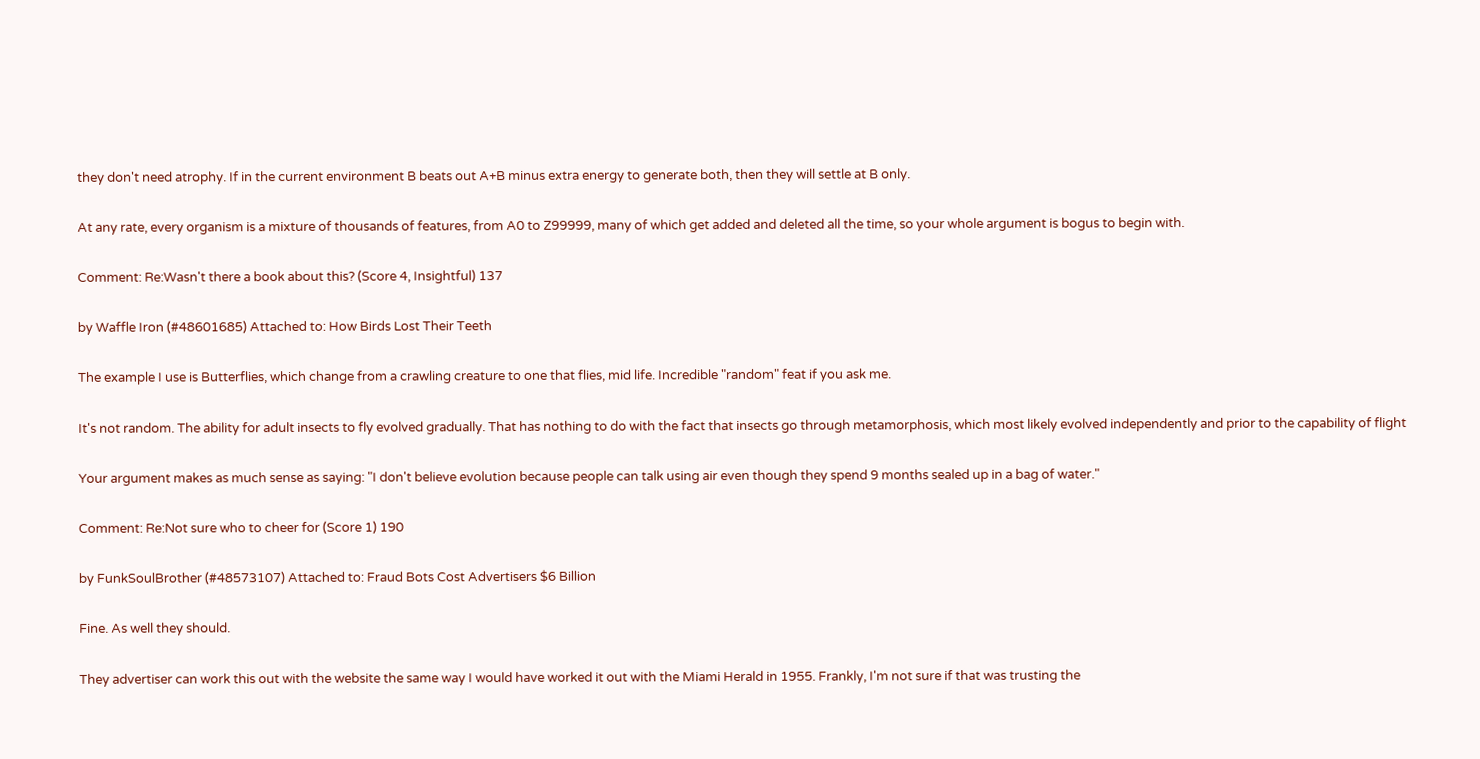they don't need atrophy. If in the current environment B beats out A+B minus extra energy to generate both, then they will settle at B only.

At any rate, every organism is a mixture of thousands of features, from A0 to Z99999, many of which get added and deleted all the time, so your whole argument is bogus to begin with.

Comment: Re:Wasn't there a book about this? (Score 4, Insightful) 137

by Waffle Iron (#48601685) Attached to: How Birds Lost Their Teeth

The example I use is Butterflies, which change from a crawling creature to one that flies, mid life. Incredible "random" feat if you ask me.

It's not random. The ability for adult insects to fly evolved gradually. That has nothing to do with the fact that insects go through metamorphosis, which most likely evolved independently and prior to the capability of flight

Your argument makes as much sense as saying: "I don't believe evolution because people can talk using air even though they spend 9 months sealed up in a bag of water."

Comment: Re:Not sure who to cheer for (Score 1) 190

by FunkSoulBrother (#48573107) Attached to: Fraud Bots Cost Advertisers $6 Billion

Fine. As well they should.

They advertiser can work this out with the website the same way I would have worked it out with the Miami Herald in 1955. Frankly, I'm not sure if that was trusting the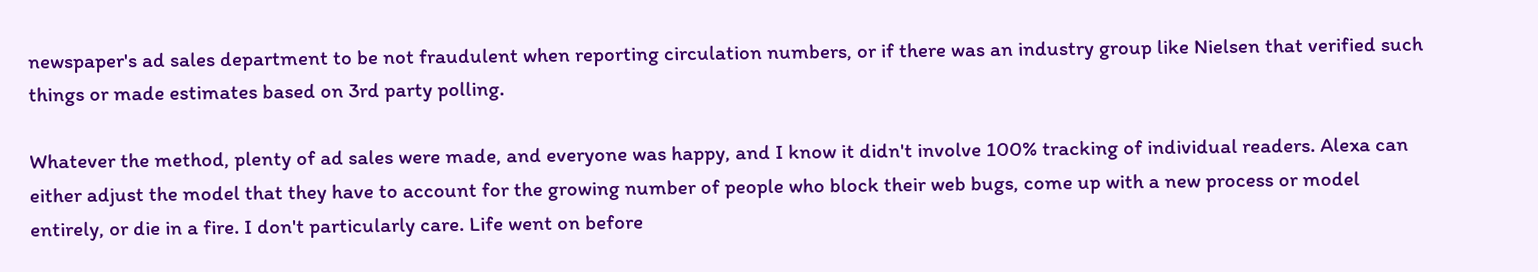newspaper's ad sales department to be not fraudulent when reporting circulation numbers, or if there was an industry group like Nielsen that verified such things or made estimates based on 3rd party polling.

Whatever the method, plenty of ad sales were made, and everyone was happy, and I know it didn't involve 100% tracking of individual readers. Alexa can either adjust the model that they have to account for the growing number of people who block their web bugs, come up with a new process or model entirely, or die in a fire. I don't particularly care. Life went on before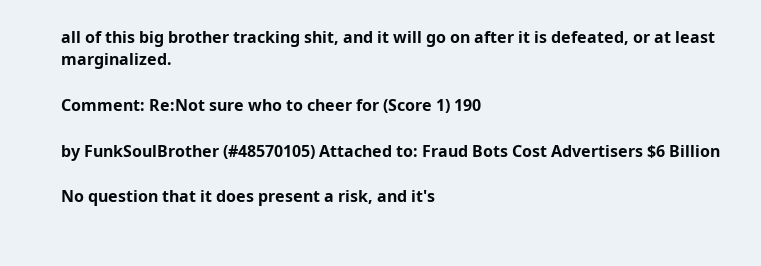all of this big brother tracking shit, and it will go on after it is defeated, or at least marginalized.

Comment: Re:Not sure who to cheer for (Score 1) 190

by FunkSoulBrother (#48570105) Attached to: Fraud Bots Cost Advertisers $6 Billion

No question that it does present a risk, and it's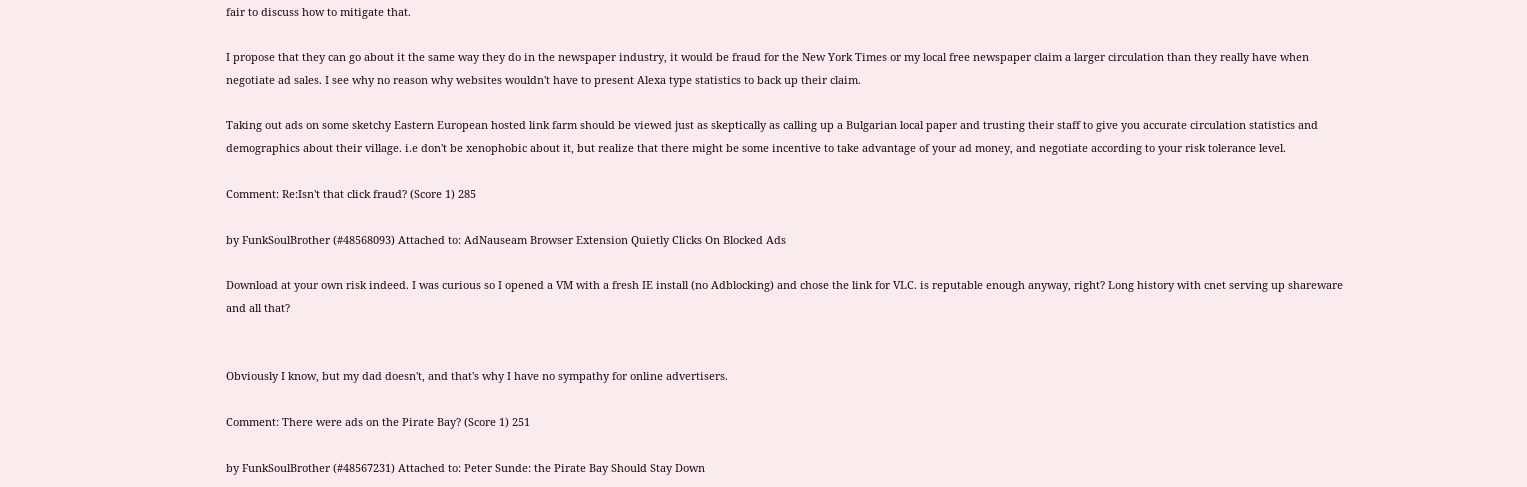fair to discuss how to mitigate that.

I propose that they can go about it the same way they do in the newspaper industry, it would be fraud for the New York Times or my local free newspaper claim a larger circulation than they really have when negotiate ad sales. I see why no reason why websites wouldn't have to present Alexa type statistics to back up their claim.

Taking out ads on some sketchy Eastern European hosted link farm should be viewed just as skeptically as calling up a Bulgarian local paper and trusting their staff to give you accurate circulation statistics and demographics about their village. i.e don't be xenophobic about it, but realize that there might be some incentive to take advantage of your ad money, and negotiate according to your risk tolerance level.

Comment: Re:Isn't that click fraud? (Score 1) 285

by FunkSoulBrother (#48568093) Attached to: AdNauseam Browser Extension Quietly Clicks On Blocked Ads

Download at your own risk indeed. I was curious so I opened a VM with a fresh IE install (no Adblocking) and chose the link for VLC. is reputable enough anyway, right? Long history with cnet serving up shareware and all that?


Obviously I know, but my dad doesn't, and that's why I have no sympathy for online advertisers.

Comment: There were ads on the Pirate Bay? (Score 1) 251

by FunkSoulBrother (#48567231) Attached to: Peter Sunde: the Pirate Bay Should Stay Down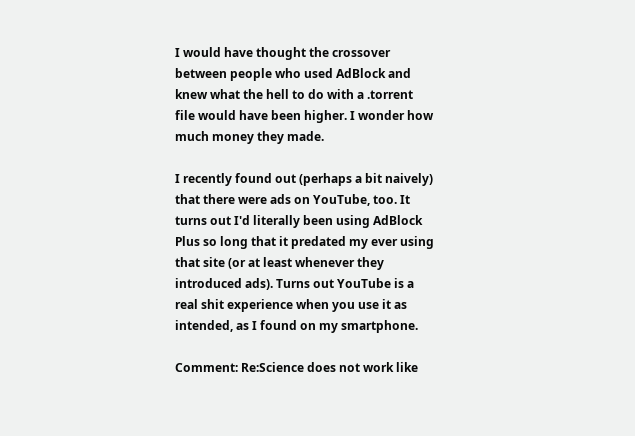I would have thought the crossover between people who used AdBlock and knew what the hell to do with a .torrent file would have been higher. I wonder how much money they made.

I recently found out (perhaps a bit naively) that there were ads on YouTube, too. It turns out I'd literally been using AdBlock Plus so long that it predated my ever using that site (or at least whenever they introduced ads). Turns out YouTube is a real shit experience when you use it as intended, as I found on my smartphone.

Comment: Re:Science does not work like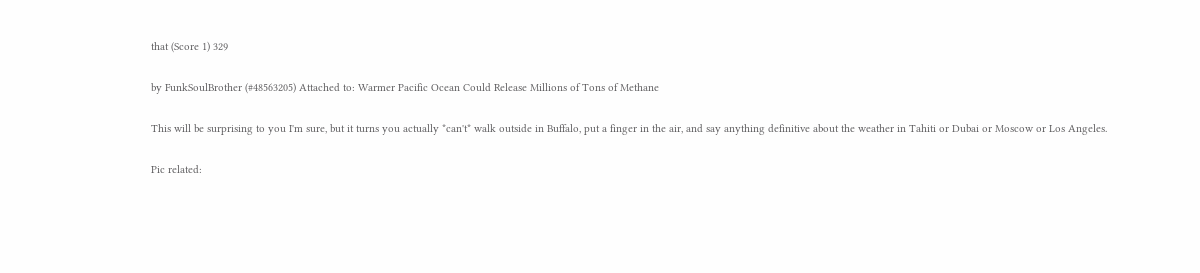that (Score 1) 329

by FunkSoulBrother (#48563205) Attached to: Warmer Pacific Ocean Could Release Millions of Tons of Methane

This will be surprising to you I'm sure, but it turns you actually *can't* walk outside in Buffalo, put a finger in the air, and say anything definitive about the weather in Tahiti or Dubai or Moscow or Los Angeles.

Pic related: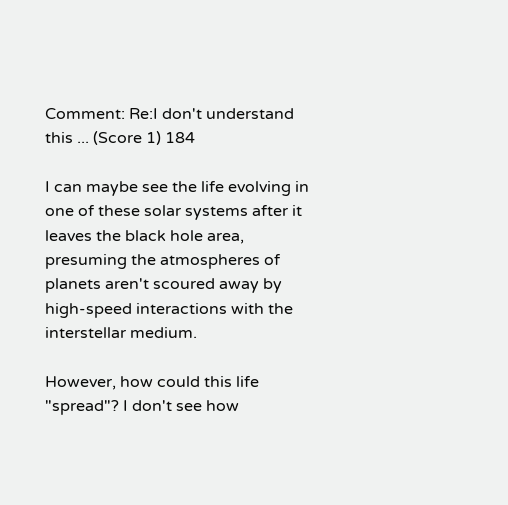Comment: Re:I don't understand this ... (Score 1) 184

I can maybe see the life evolving in one of these solar systems after it leaves the black hole area, presuming the atmospheres of planets aren't scoured away by high-speed interactions with the interstellar medium.

However, how could this life "spread"? I don't see how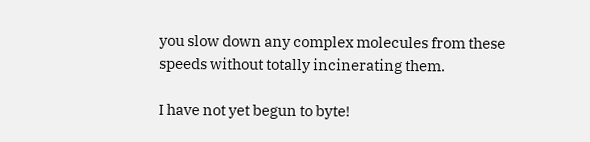you slow down any complex molecules from these speeds without totally incinerating them.

I have not yet begun to byte!